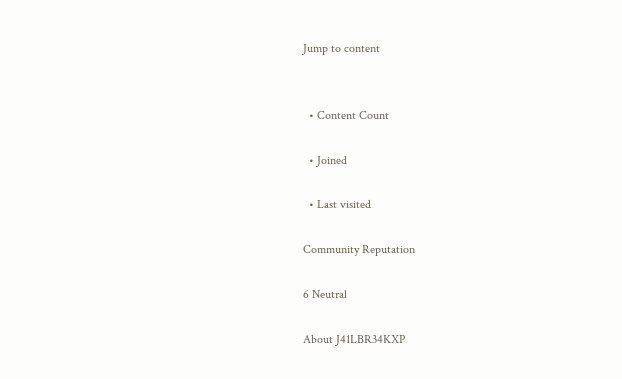Jump to content


  • Content Count

  • Joined

  • Last visited

Community Reputation

6 Neutral

About J41LBR34KXP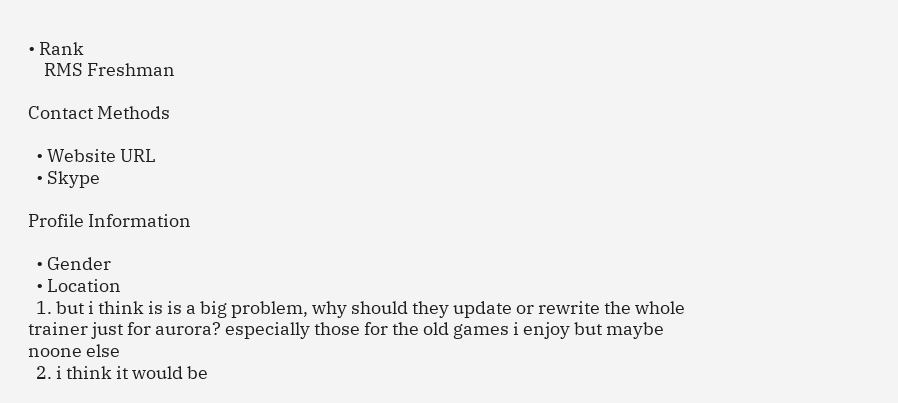• Rank
    RMS Freshman

Contact Methods

  • Website URL
  • Skype

Profile Information

  • Gender
  • Location
  1. but i think is is a big problem, why should they update or rewrite the whole trainer just for aurora? especially those for the old games i enjoy but maybe noone else
  2. i think it would be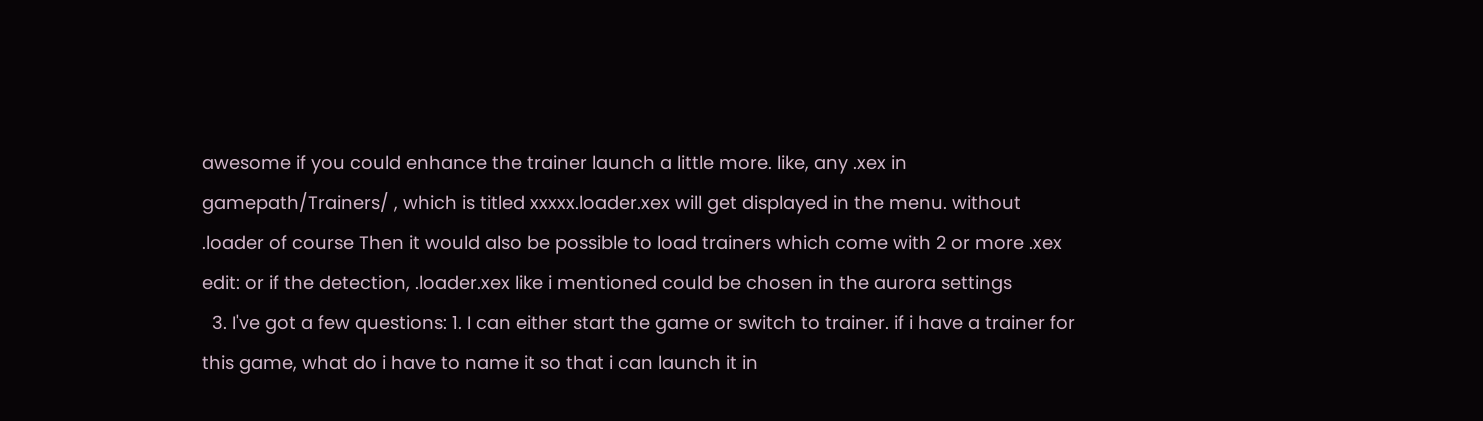awesome if you could enhance the trainer launch a little more. like, any .xex in gamepath/Trainers/ , which is titled xxxxx.loader.xex will get displayed in the menu. without .loader of course Then it would also be possible to load trainers which come with 2 or more .xex edit: or if the detection, .loader.xex like i mentioned could be chosen in the aurora settings
  3. I've got a few questions: 1. I can either start the game or switch to trainer. if i have a trainer for this game, what do i have to name it so that i can launch it in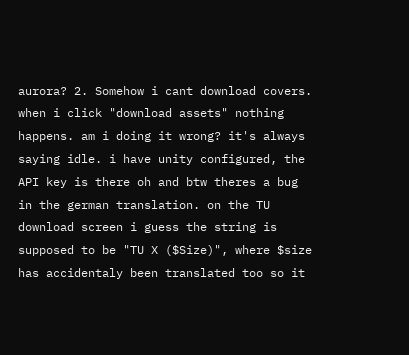aurora? 2. Somehow i cant download covers. when i click "download assets" nothing happens. am i doing it wrong? it's always saying idle. i have unity configured, the API key is there oh and btw theres a bug in the german translation. on the TU download screen i guess the string is supposed to be "TU X ($Size)", where $size has accidentaly been translated too so it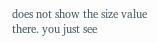does not show the size value there. you just see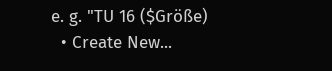e. g. "TU 16 ($Größe)
  • Create New...